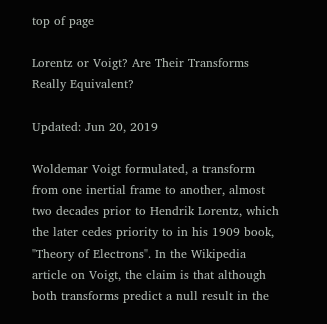top of page

Lorentz or Voigt? Are Their Transforms Really Equivalent?

Updated: Jun 20, 2019

Woldemar Voigt formulated, a transform from one inertial frame to another, almost two decades prior to Hendrik Lorentz, which the later cedes priority to in his 1909 book, "Theory of Electrons". In the Wikipedia article on Voigt, the claim is that although both transforms predict a null result in the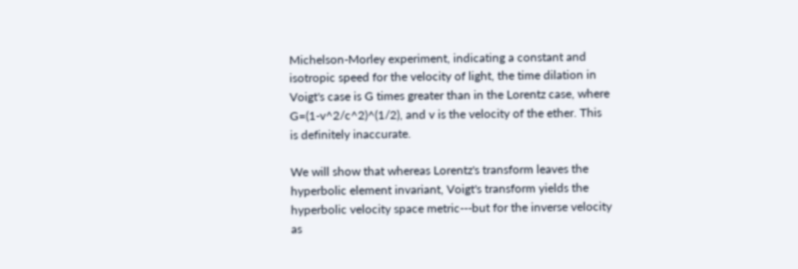Michelson-Morley experiment, indicating a constant and isotropic speed for the velocity of light, the time dilation in Voigt's case is G times greater than in the Lorentz case, where G=(1-v^2/c^2)^(1/2), and v is the velocity of the ether. This is definitely inaccurate.

We will show that whereas Lorentz's transform leaves the hyperbolic element invariant, Voigt's transform yields the hyperbolic velocity space metric---but for the inverse velocity as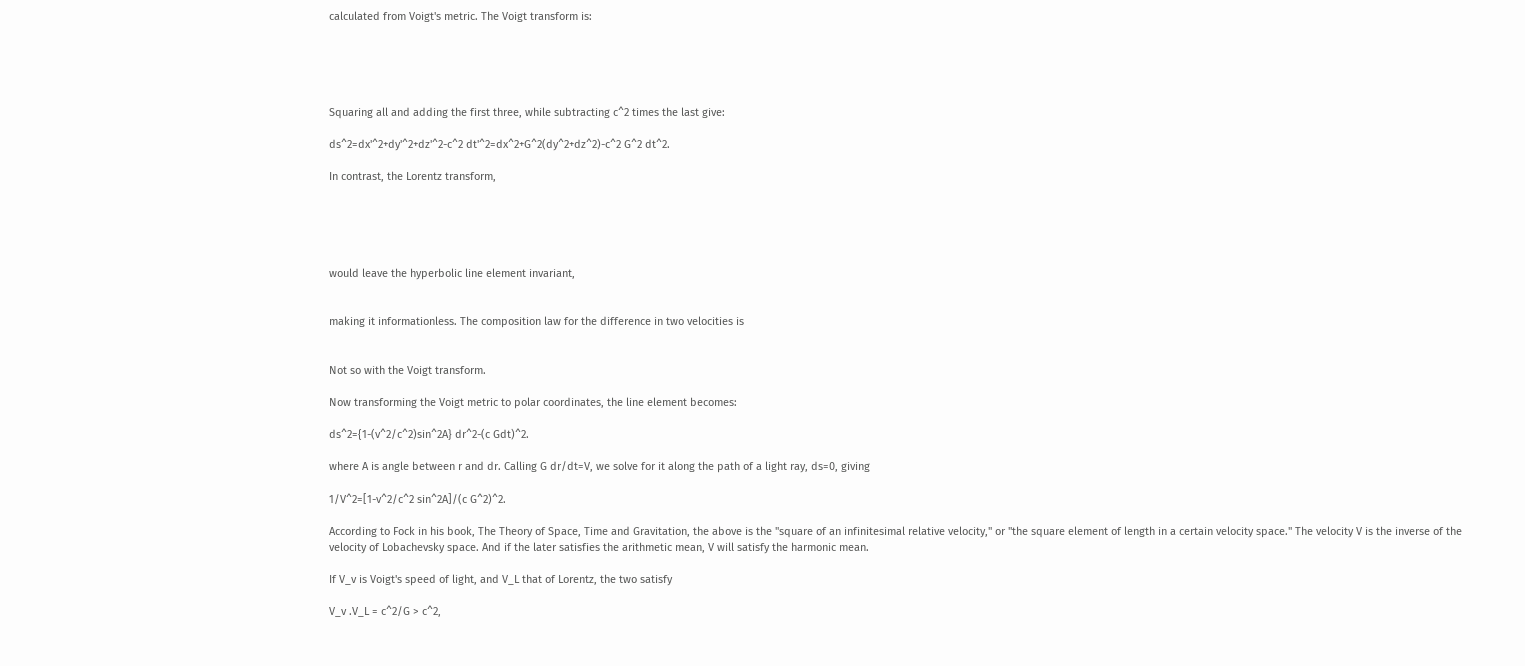calculated from Voigt's metric. The Voigt transform is:





Squaring all and adding the first three, while subtracting c^2 times the last give:

ds^2=dx'^2+dy'^2+dz'^2-c^2 dt'^2=dx^2+G^2(dy^2+dz^2)-c^2 G^2 dt^2.

In contrast, the Lorentz transform,





would leave the hyperbolic line element invariant,


making it informationless. The composition law for the difference in two velocities is


Not so with the Voigt transform.

Now transforming the Voigt metric to polar coordinates, the line element becomes:

ds^2={1-(v^2/c^2)sin^2A} dr^2-(c Gdt)^2.

where A is angle between r and dr. Calling G dr/dt=V, we solve for it along the path of a light ray, ds=0, giving

1/V^2=[1-v^2/c^2 sin^2A]/(c G^2)^2.

According to Fock in his book, The Theory of Space, Time and Gravitation, the above is the "square of an infinitesimal relative velocity," or "the square element of length in a certain velocity space." The velocity V is the inverse of the velocity of Lobachevsky space. And if the later satisfies the arithmetic mean, V will satisfy the harmonic mean.

If V_v is Voigt's speed of light, and V_L that of Lorentz, the two satisfy

V_v .V_L = c^2/G > c^2,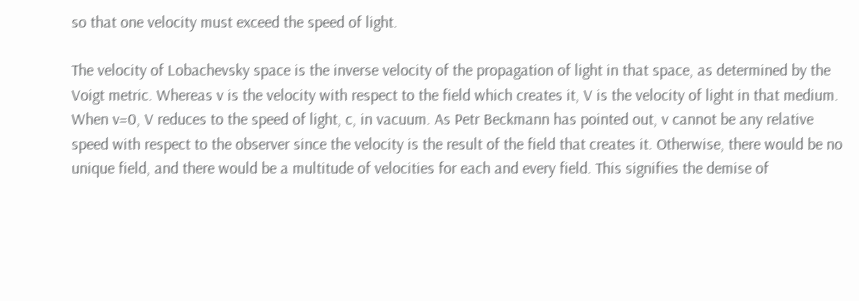so that one velocity must exceed the speed of light.

The velocity of Lobachevsky space is the inverse velocity of the propagation of light in that space, as determined by the Voigt metric. Whereas v is the velocity with respect to the field which creates it, V is the velocity of light in that medium. When v=0, V reduces to the speed of light, c, in vacuum. As Petr Beckmann has pointed out, v cannot be any relative speed with respect to the observer since the velocity is the result of the field that creates it. Otherwise, there would be no unique field, and there would be a multitude of velocities for each and every field. This signifies the demise of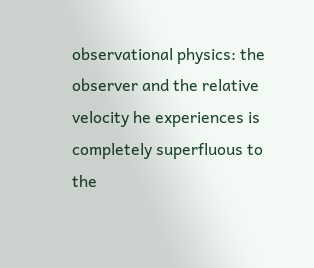observational physics: the observer and the relative velocity he experiences is completely superfluous to the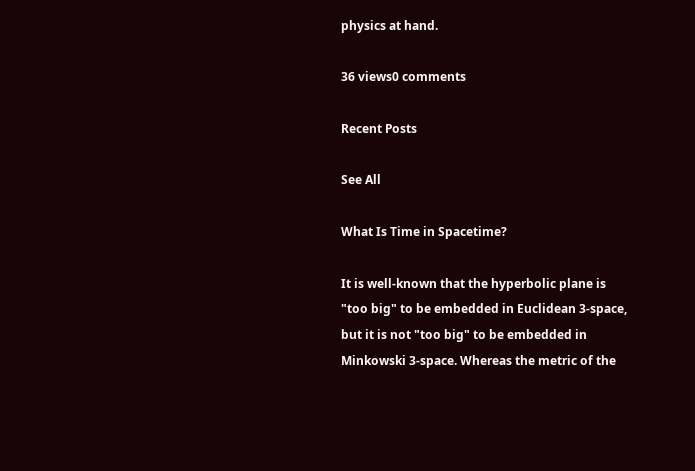physics at hand.

36 views0 comments

Recent Posts

See All

What Is Time in Spacetime?

It is well-known that the hyperbolic plane is "too big" to be embedded in Euclidean 3-space, but it is not "too big" to be embedded in Minkowski 3-space. Whereas the metric of the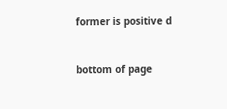former is positive d


bottom of page